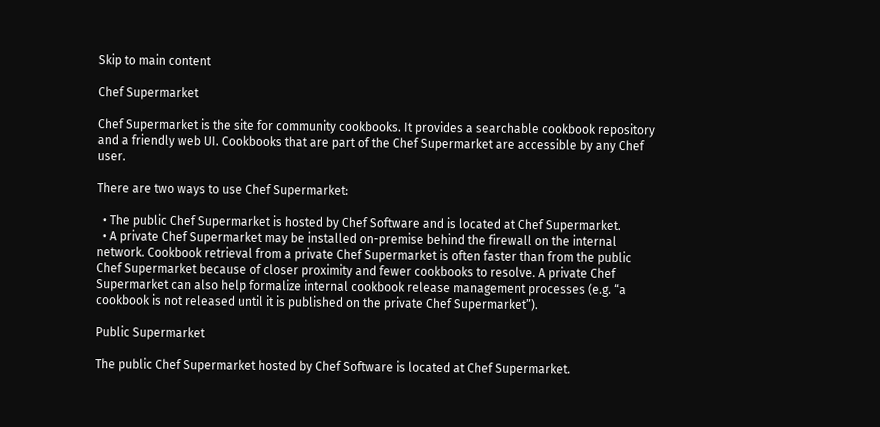Skip to main content

Chef Supermarket

Chef Supermarket is the site for community cookbooks. It provides a searchable cookbook repository and a friendly web UI. Cookbooks that are part of the Chef Supermarket are accessible by any Chef user.

There are two ways to use Chef Supermarket:

  • The public Chef Supermarket is hosted by Chef Software and is located at Chef Supermarket.
  • A private Chef Supermarket may be installed on-premise behind the firewall on the internal network. Cookbook retrieval from a private Chef Supermarket is often faster than from the public Chef Supermarket because of closer proximity and fewer cookbooks to resolve. A private Chef Supermarket can also help formalize internal cookbook release management processes (e.g. “a cookbook is not released until it is published on the private Chef Supermarket”).

Public Supermarket

The public Chef Supermarket hosted by Chef Software is located at Chef Supermarket.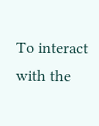To interact with the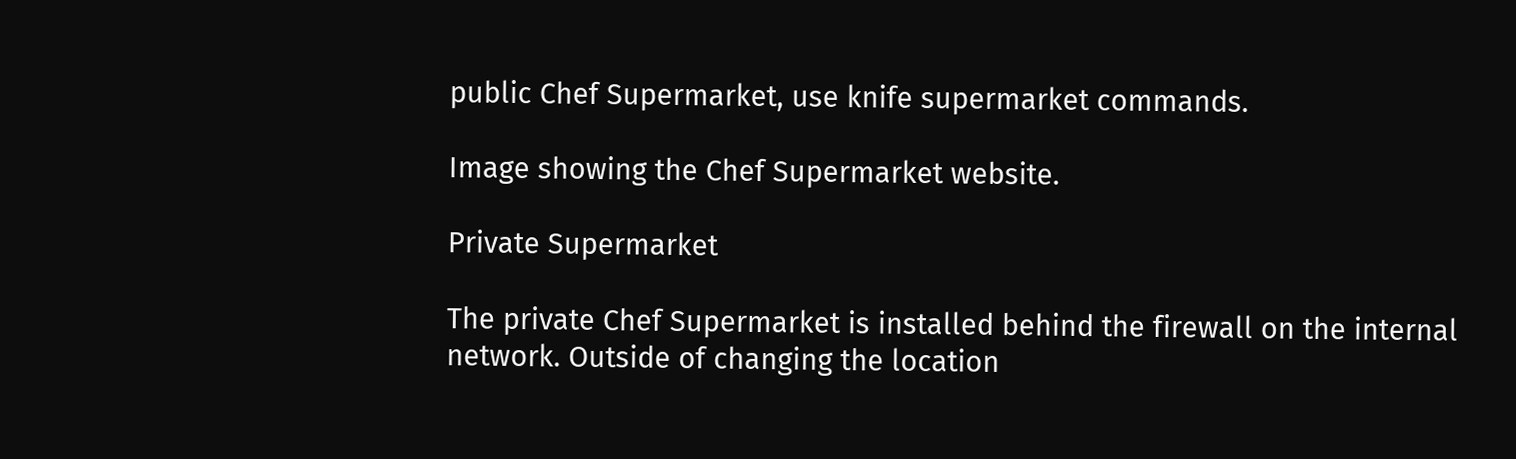public Chef Supermarket, use knife supermarket commands.

Image showing the Chef Supermarket website.

Private Supermarket

The private Chef Supermarket is installed behind the firewall on the internal network. Outside of changing the location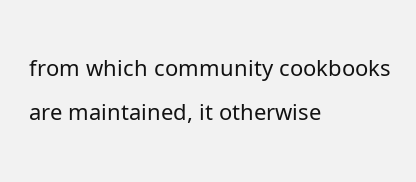from which community cookbooks are maintained, it otherwise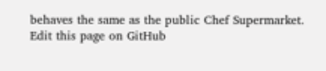behaves the same as the public Chef Supermarket.
Edit this page on GitHub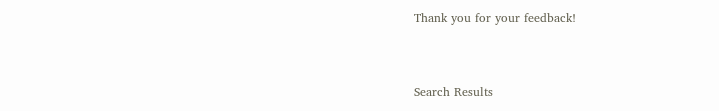Thank you for your feedback!


Search Results